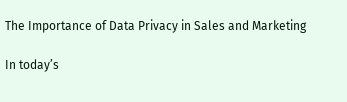The Importance of Data Privacy in Sales and Marketing

In today’s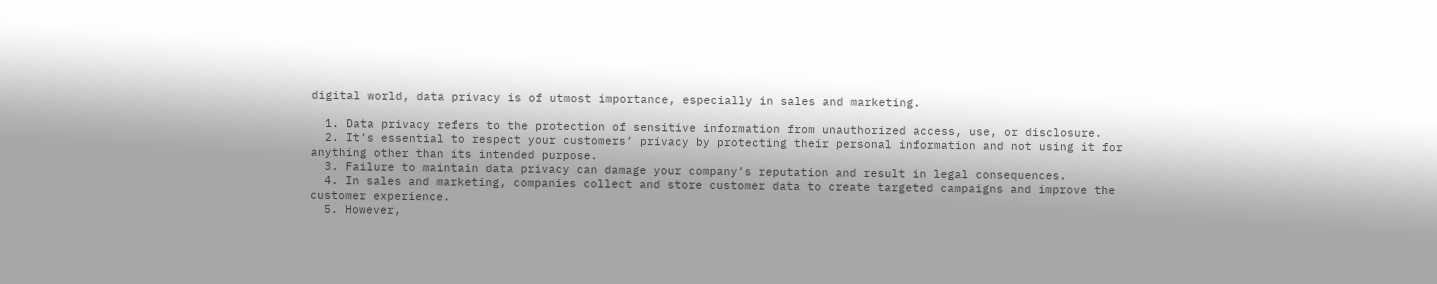digital world, data privacy is of utmost importance, especially in sales and marketing.

  1. Data privacy refers to the protection of sensitive information from unauthorized access, use, or disclosure.
  2. It’s essential to respect your customers’ privacy by protecting their personal information and not using it for anything other than its intended purpose.
  3. Failure to maintain data privacy can damage your company’s reputation and result in legal consequences.
  4. In sales and marketing, companies collect and store customer data to create targeted campaigns and improve the customer experience.
  5. However,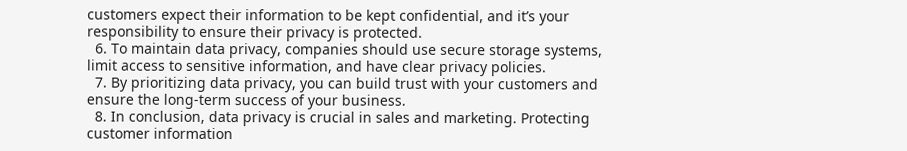customers expect their information to be kept confidential, and it’s your responsibility to ensure their privacy is protected.
  6. To maintain data privacy, companies should use secure storage systems, limit access to sensitive information, and have clear privacy policies.
  7. By prioritizing data privacy, you can build trust with your customers and ensure the long-term success of your business.
  8. In conclusion, data privacy is crucial in sales and marketing. Protecting customer information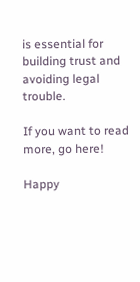is essential for building trust and avoiding legal trouble.

If you want to read more, go here!

Happy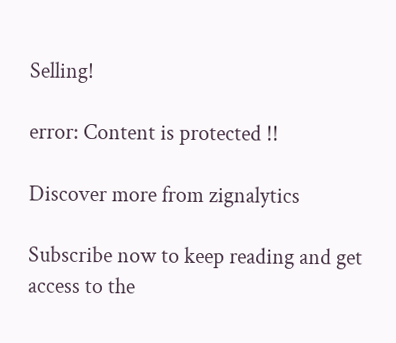Selling!

error: Content is protected !!

Discover more from zignalytics

Subscribe now to keep reading and get access to the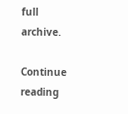full archive.

Continue reading